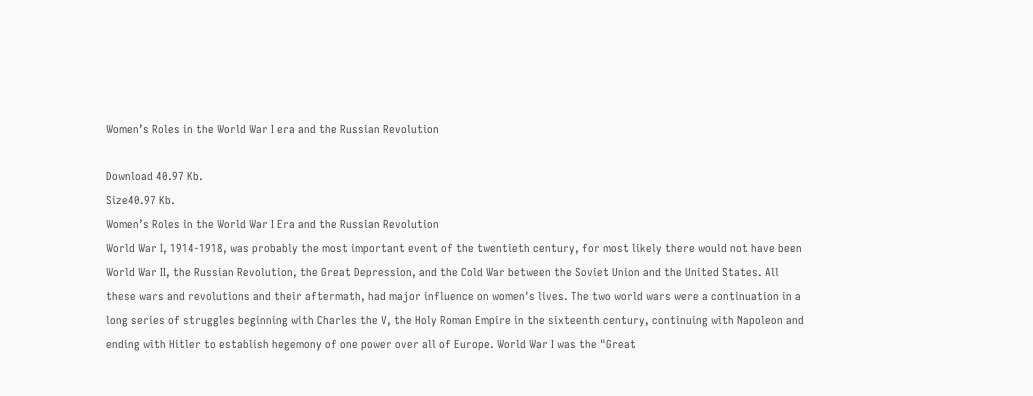Women’s Roles in the World War I era and the Russian Revolution

Download 40.97 Kb.
Size40.97 Kb.
Women’s Roles in the World War I Era and the Russian Revolution
World War I, 1914-1918, was probably the most important event of the twentieth century, for most likely there would not have been World War II, the Russian Revolution, the Great Depression, and the Cold War between the Soviet Union and the United States. All these wars and revolutions and their aftermath, had major influence on women's lives. The two world wars were a continuation in a long series of struggles beginning with Charles the V, the Holy Roman Empire in the sixteenth century, continuing with Napoleon and ending with Hitler to establish hegemony of one power over all of Europe. World War I was the "Great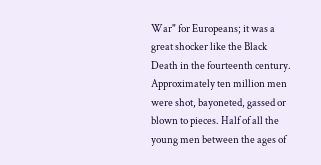War" for Europeans; it was a great shocker like the Black Death in the fourteenth century. Approximately ten million men were shot, bayoneted, gassed or blown to pieces. Half of all the young men between the ages of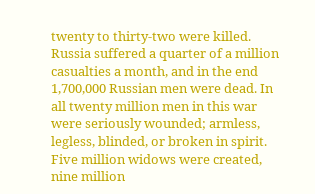twenty to thirty-two were killed. Russia suffered a quarter of a million casualties a month, and in the end 1,700,000 Russian men were dead. In all twenty million men in this war were seriously wounded; armless, legless, blinded, or broken in spirit. Five million widows were created, nine million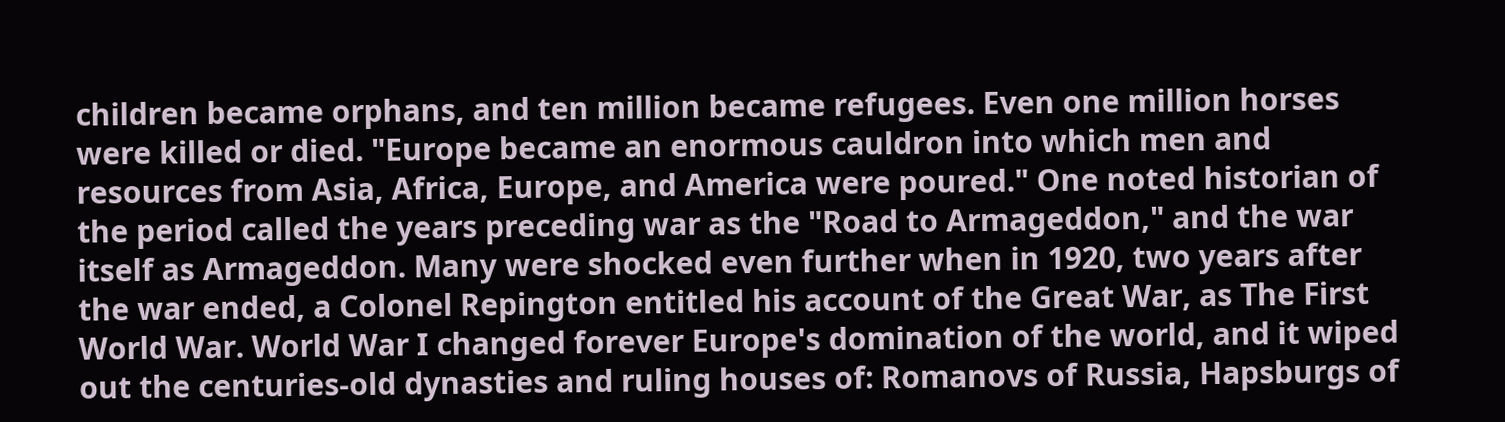children became orphans, and ten million became refugees. Even one million horses were killed or died. "Europe became an enormous cauldron into which men and resources from Asia, Africa, Europe, and America were poured." One noted historian of the period called the years preceding war as the "Road to Armageddon," and the war itself as Armageddon. Many were shocked even further when in 1920, two years after the war ended, a Colonel Repington entitled his account of the Great War, as The First World War. World War I changed forever Europe's domination of the world, and it wiped out the centuries-old dynasties and ruling houses of: Romanovs of Russia, Hapsburgs of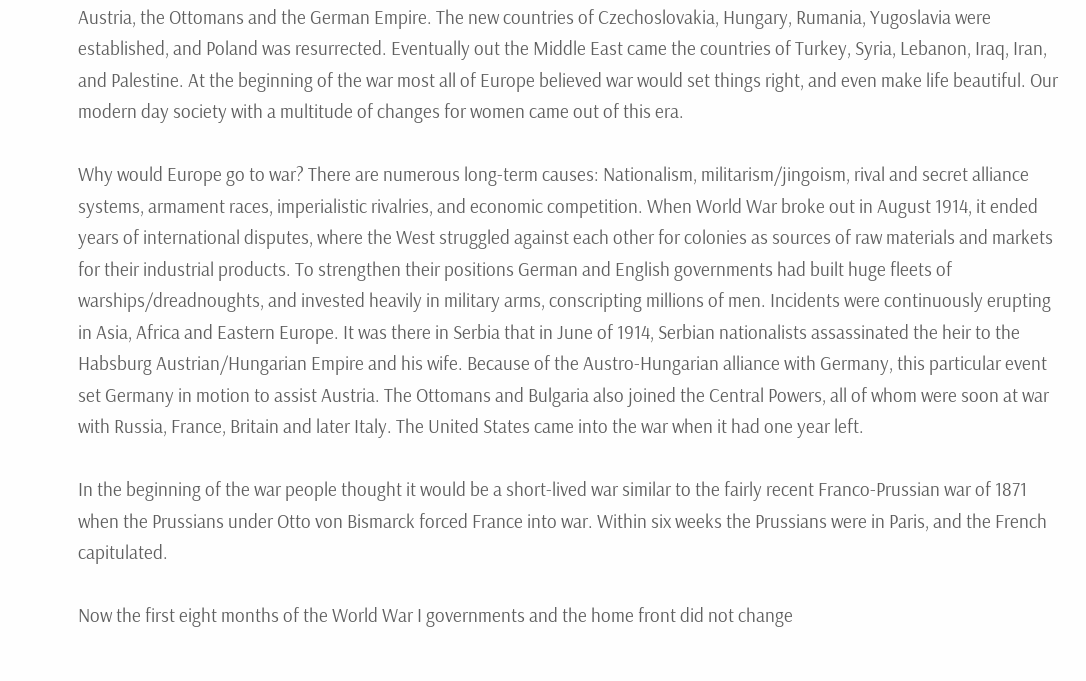Austria, the Ottomans and the German Empire. The new countries of Czechoslovakia, Hungary, Rumania, Yugoslavia were established, and Poland was resurrected. Eventually out the Middle East came the countries of Turkey, Syria, Lebanon, Iraq, Iran, and Palestine. At the beginning of the war most all of Europe believed war would set things right, and even make life beautiful. Our modern day society with a multitude of changes for women came out of this era.

Why would Europe go to war? There are numerous long-term causes: Nationalism, militarism/jingoism, rival and secret alliance systems, armament races, imperialistic rivalries, and economic competition. When World War broke out in August 1914, it ended years of international disputes, where the West struggled against each other for colonies as sources of raw materials and markets for their industrial products. To strengthen their positions German and English governments had built huge fleets of warships/dreadnoughts, and invested heavily in military arms, conscripting millions of men. Incidents were continuously erupting in Asia, Africa and Eastern Europe. It was there in Serbia that in June of 1914, Serbian nationalists assassinated the heir to the Habsburg Austrian/Hungarian Empire and his wife. Because of the Austro-Hungarian alliance with Germany, this particular event set Germany in motion to assist Austria. The Ottomans and Bulgaria also joined the Central Powers, all of whom were soon at war with Russia, France, Britain and later Italy. The United States came into the war when it had one year left.

In the beginning of the war people thought it would be a short-lived war similar to the fairly recent Franco-Prussian war of 1871 when the Prussians under Otto von Bismarck forced France into war. Within six weeks the Prussians were in Paris, and the French capitulated.

Now the first eight months of the World War I governments and the home front did not change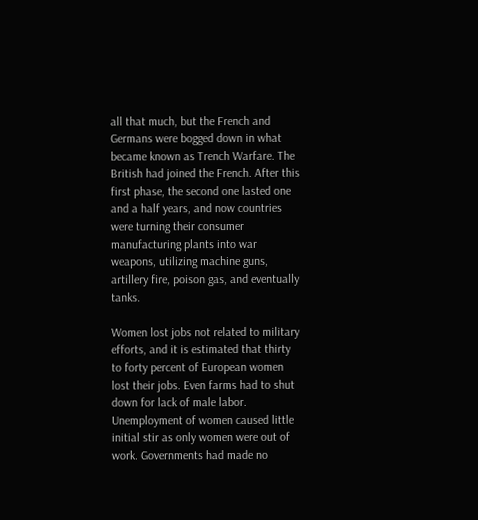all that much, but the French and Germans were bogged down in what became known as Trench Warfare. The British had joined the French. After this first phase, the second one lasted one and a half years, and now countries were turning their consumer manufacturing plants into war weapons, utilizing machine guns, artillery fire, poison gas, and eventually tanks.

Women lost jobs not related to military efforts, and it is estimated that thirty to forty percent of European women lost their jobs. Even farms had to shut down for lack of male labor. Unemployment of women caused little initial stir as only women were out of work. Governments had made no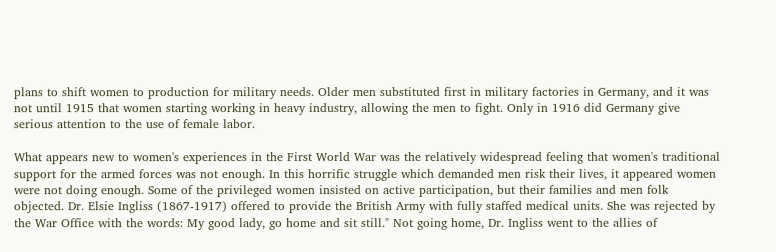plans to shift women to production for military needs. Older men substituted first in military factories in Germany, and it was not until 1915 that women starting working in heavy industry, allowing the men to fight. Only in 1916 did Germany give serious attention to the use of female labor.

What appears new to women's experiences in the First World War was the relatively widespread feeling that women's traditional support for the armed forces was not enough. In this horrific struggle which demanded men risk their lives, it appeared women were not doing enough. Some of the privileged women insisted on active participation, but their families and men folk objected. Dr. Elsie Ingliss (1867-1917) offered to provide the British Army with fully staffed medical units. She was rejected by the War Office with the words: My good lady, go home and sit still." Not going home, Dr. Ingliss went to the allies of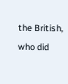the British, who did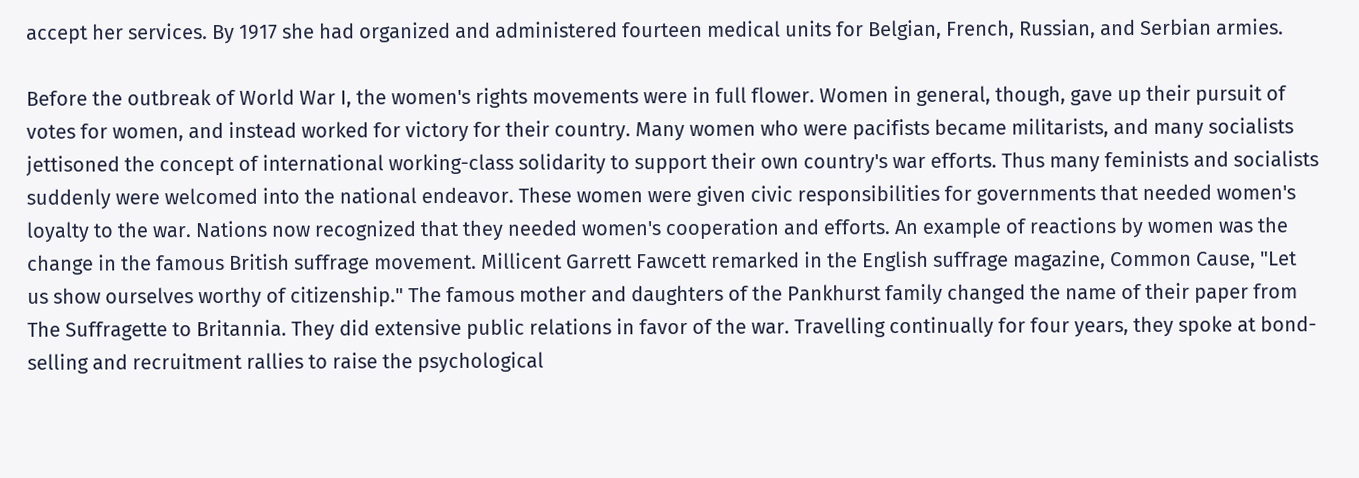accept her services. By 1917 she had organized and administered fourteen medical units for Belgian, French, Russian, and Serbian armies.

Before the outbreak of World War I, the women's rights movements were in full flower. Women in general, though, gave up their pursuit of votes for women, and instead worked for victory for their country. Many women who were pacifists became militarists, and many socialists jettisoned the concept of international working-class solidarity to support their own country's war efforts. Thus many feminists and socialists suddenly were welcomed into the national endeavor. These women were given civic responsibilities for governments that needed women's loyalty to the war. Nations now recognized that they needed women's cooperation and efforts. An example of reactions by women was the change in the famous British suffrage movement. Millicent Garrett Fawcett remarked in the English suffrage magazine, Common Cause, "Let us show ourselves worthy of citizenship." The famous mother and daughters of the Pankhurst family changed the name of their paper from The Suffragette to Britannia. They did extensive public relations in favor of the war. Travelling continually for four years, they spoke at bond-selling and recruitment rallies to raise the psychological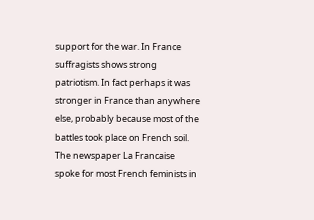support for the war. In France suffragists shows strong patriotism. In fact perhaps it was stronger in France than anywhere else, probably because most of the battles took place on French soil. The newspaper La Francaise spoke for most French feminists in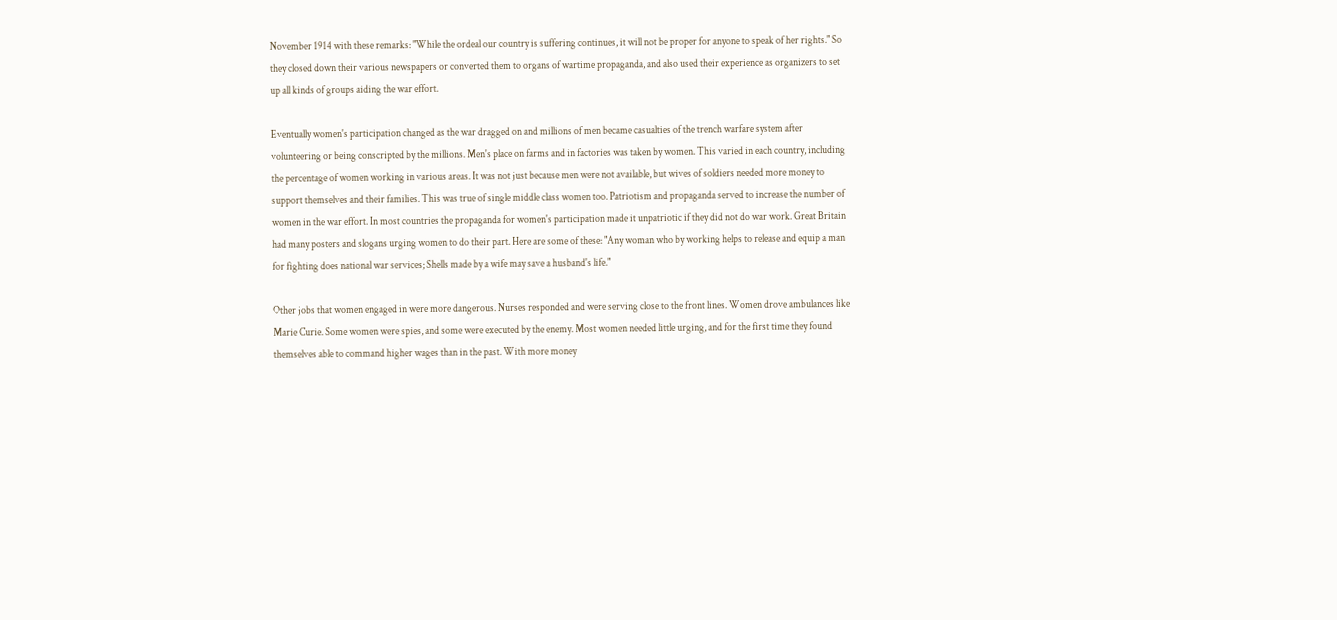November 1914 with these remarks: "While the ordeal our country is suffering continues, it will not be proper for anyone to speak of her rights." So they closed down their various newspapers or converted them to organs of wartime propaganda, and also used their experience as organizers to set up all kinds of groups aiding the war effort.

Eventually women's participation changed as the war dragged on and millions of men became casualties of the trench warfare system after volunteering or being conscripted by the millions. Men's place on farms and in factories was taken by women. This varied in each country, including the percentage of women working in various areas. It was not just because men were not available, but wives of soldiers needed more money to support themselves and their families. This was true of single middle class women too. Patriotism and propaganda served to increase the number of women in the war effort. In most countries the propaganda for women's participation made it unpatriotic if they did not do war work. Great Britain had many posters and slogans urging women to do their part. Here are some of these: "Any woman who by working helps to release and equip a man for fighting does national war services; Shells made by a wife may save a husband's life."

Other jobs that women engaged in were more dangerous. Nurses responded and were serving close to the front lines. Women drove ambulances like Marie Curie. Some women were spies, and some were executed by the enemy. Most women needed little urging, and for the first time they found themselves able to command higher wages than in the past. With more money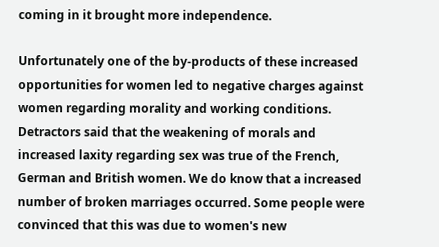coming in it brought more independence.

Unfortunately one of the by-products of these increased opportunities for women led to negative charges against women regarding morality and working conditions. Detractors said that the weakening of morals and increased laxity regarding sex was true of the French, German and British women. We do know that a increased number of broken marriages occurred. Some people were convinced that this was due to women's new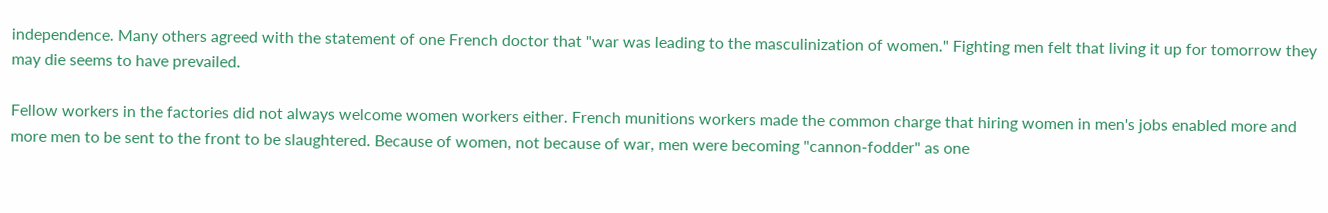independence. Many others agreed with the statement of one French doctor that "war was leading to the masculinization of women." Fighting men felt that living it up for tomorrow they may die seems to have prevailed.

Fellow workers in the factories did not always welcome women workers either. French munitions workers made the common charge that hiring women in men's jobs enabled more and more men to be sent to the front to be slaughtered. Because of women, not because of war, men were becoming "cannon-fodder" as one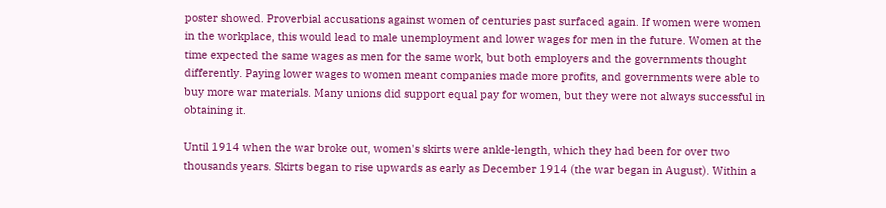poster showed. Proverbial accusations against women of centuries past surfaced again. If women were women in the workplace, this would lead to male unemployment and lower wages for men in the future. Women at the time expected the same wages as men for the same work, but both employers and the governments thought differently. Paying lower wages to women meant companies made more profits, and governments were able to buy more war materials. Many unions did support equal pay for women, but they were not always successful in obtaining it.

Until 1914 when the war broke out, women's skirts were ankle-length, which they had been for over two thousands years. Skirts began to rise upwards as early as December 1914 (the war began in August). Within a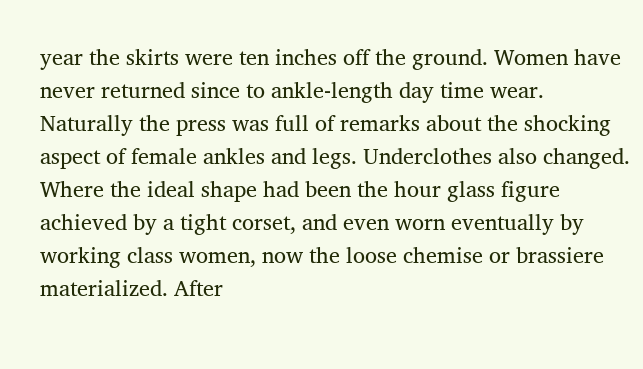year the skirts were ten inches off the ground. Women have never returned since to ankle-length day time wear. Naturally the press was full of remarks about the shocking aspect of female ankles and legs. Underclothes also changed. Where the ideal shape had been the hour glass figure achieved by a tight corset, and even worn eventually by working class women, now the loose chemise or brassiere materialized. After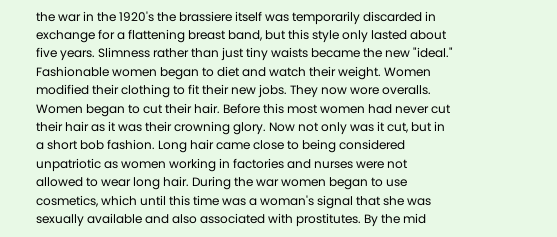the war in the 1920's the brassiere itself was temporarily discarded in exchange for a flattening breast band, but this style only lasted about five years. Slimness rather than just tiny waists became the new "ideal." Fashionable women began to diet and watch their weight. Women modified their clothing to fit their new jobs. They now wore overalls. Women began to cut their hair. Before this most women had never cut their hair as it was their crowning glory. Now not only was it cut, but in a short bob fashion. Long hair came close to being considered unpatriotic as women working in factories and nurses were not allowed to wear long hair. During the war women began to use cosmetics, which until this time was a woman's signal that she was sexually available and also associated with prostitutes. By the mid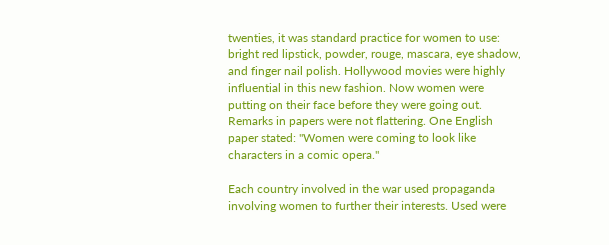twenties, it was standard practice for women to use: bright red lipstick, powder, rouge, mascara, eye shadow, and finger nail polish. Hollywood movies were highly influential in this new fashion. Now women were putting on their face before they were going out. Remarks in papers were not flattering. One English paper stated: "Women were coming to look like characters in a comic opera."

Each country involved in the war used propaganda involving women to further their interests. Used were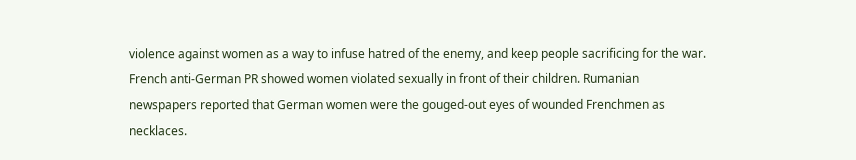violence against women as a way to infuse hatred of the enemy, and keep people sacrificing for the war. French anti-German PR showed women violated sexually in front of their children. Rumanian newspapers reported that German women were the gouged-out eyes of wounded Frenchmen as necklaces.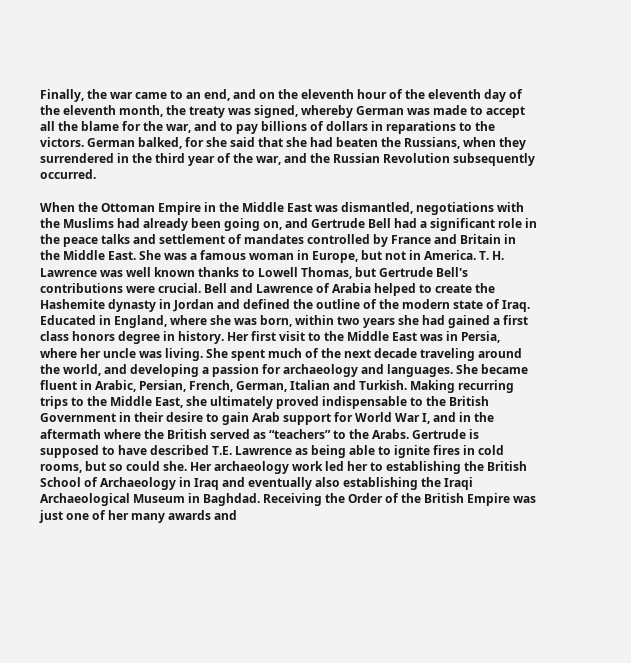Finally, the war came to an end, and on the eleventh hour of the eleventh day of the eleventh month, the treaty was signed, whereby German was made to accept all the blame for the war, and to pay billions of dollars in reparations to the victors. German balked, for she said that she had beaten the Russians, when they surrendered in the third year of the war, and the Russian Revolution subsequently occurred.

When the Ottoman Empire in the Middle East was dismantled, negotiations with the Muslims had already been going on, and Gertrude Bell had a significant role in the peace talks and settlement of mandates controlled by France and Britain in the Middle East. She was a famous woman in Europe, but not in America. T. H. Lawrence was well known thanks to Lowell Thomas, but Gertrude Bell's contributions were crucial. Bell and Lawrence of Arabia helped to create the Hashemite dynasty in Jordan and defined the outline of the modern state of Iraq. Educated in England, where she was born, within two years she had gained a first class honors degree in history. Her first visit to the Middle East was in Persia, where her uncle was living. She spent much of the next decade traveling around the world, and developing a passion for archaeology and languages. She became fluent in Arabic, Persian, French, German, Italian and Turkish. Making recurring trips to the Middle East, she ultimately proved indispensable to the British Government in their desire to gain Arab support for World War I, and in the aftermath where the British served as “teachers” to the Arabs. Gertrude is supposed to have described T.E. Lawrence as being able to ignite fires in cold rooms, but so could she. Her archaeology work led her to establishing the British School of Archaeology in Iraq and eventually also establishing the Iraqi Archaeological Museum in Baghdad. Receiving the Order of the British Empire was just one of her many awards and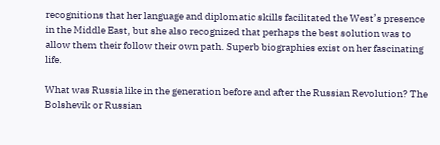recognitions that her language and diplomatic skills facilitated the West’s presence in the Middle East, but she also recognized that perhaps the best solution was to allow them their follow their own path. Superb biographies exist on her fascinating life.

What was Russia like in the generation before and after the Russian Revolution? The Bolshevik or Russian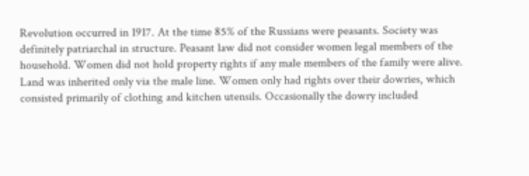Revolution occurred in 1917. At the time 85% of the Russians were peasants. Society was definitely patriarchal in structure. Peasant law did not consider women legal members of the household. Women did not hold property rights if any male members of the family were alive. Land was inherited only via the male line. Women only had rights over their dowries, which consisted primarily of clothing and kitchen utensils. Occasionally the dowry included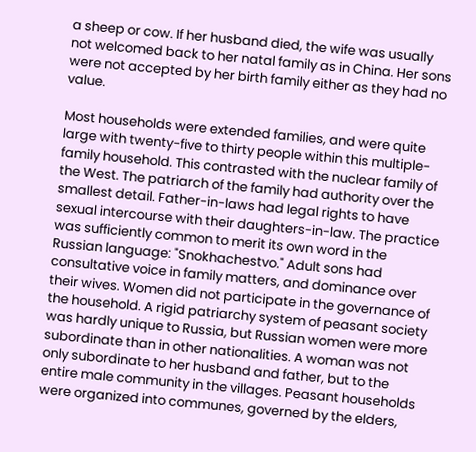a sheep or cow. If her husband died, the wife was usually not welcomed back to her natal family as in China. Her sons were not accepted by her birth family either as they had no value.

Most households were extended families, and were quite large with twenty-five to thirty people within this multiple-family household. This contrasted with the nuclear family of the West. The patriarch of the family had authority over the smallest detail. Father-in-laws had legal rights to have sexual intercourse with their daughters-in-law. The practice was sufficiently common to merit its own word in the Russian language: "Snokhachestvo." Adult sons had consultative voice in family matters, and dominance over their wives. Women did not participate in the governance of the household. A rigid patriarchy system of peasant society was hardly unique to Russia, but Russian women were more subordinate than in other nationalities. A woman was not only subordinate to her husband and father, but to the entire male community in the villages. Peasant households were organized into communes, governed by the elders,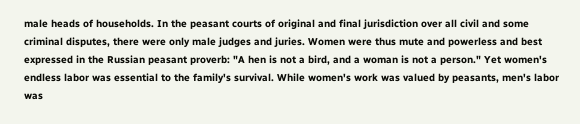male heads of households. In the peasant courts of original and final jurisdiction over all civil and some criminal disputes, there were only male judges and juries. Women were thus mute and powerless and best expressed in the Russian peasant proverb: "A hen is not a bird, and a woman is not a person." Yet women's endless labor was essential to the family's survival. While women's work was valued by peasants, men's labor was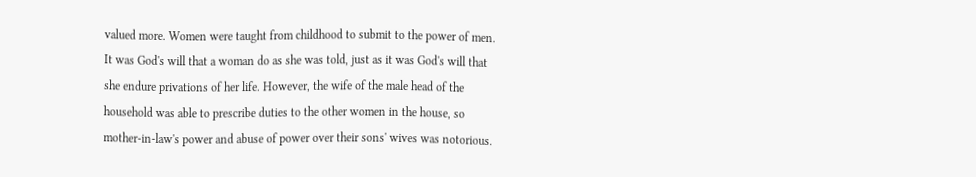valued more. Women were taught from childhood to submit to the power of men. It was God's will that a woman do as she was told, just as it was God's will that she endure privations of her life. However, the wife of the male head of the household was able to prescribe duties to the other women in the house, so mother-in-law's power and abuse of power over their sons' wives was notorious.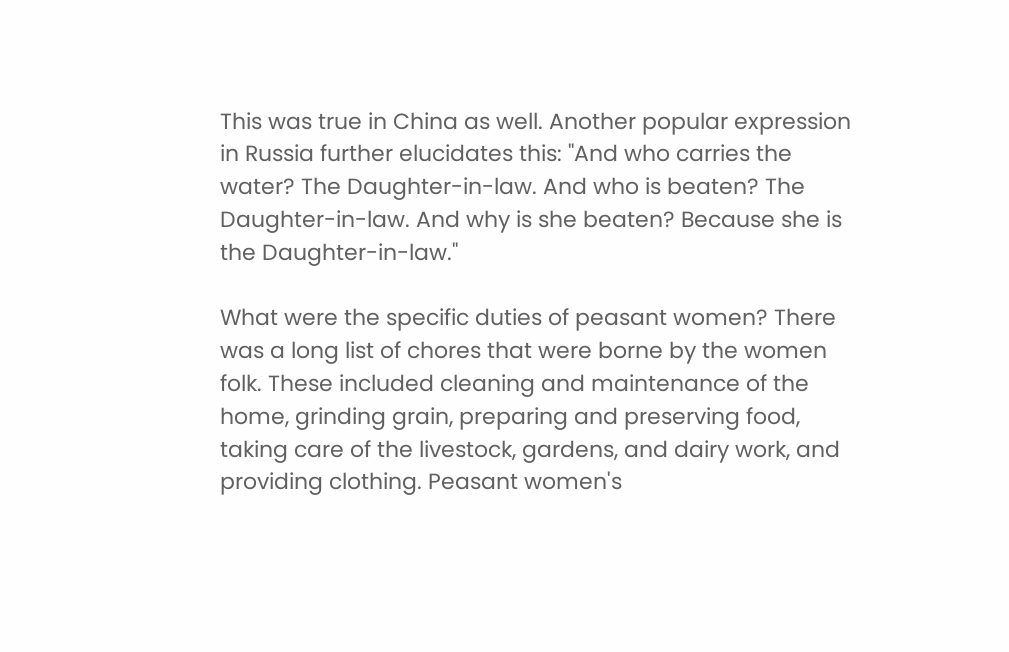This was true in China as well. Another popular expression in Russia further elucidates this: "And who carries the water? The Daughter-in-law. And who is beaten? The Daughter-in-law. And why is she beaten? Because she is the Daughter-in-law."

What were the specific duties of peasant women? There was a long list of chores that were borne by the women folk. These included cleaning and maintenance of the home, grinding grain, preparing and preserving food, taking care of the livestock, gardens, and dairy work, and providing clothing. Peasant women's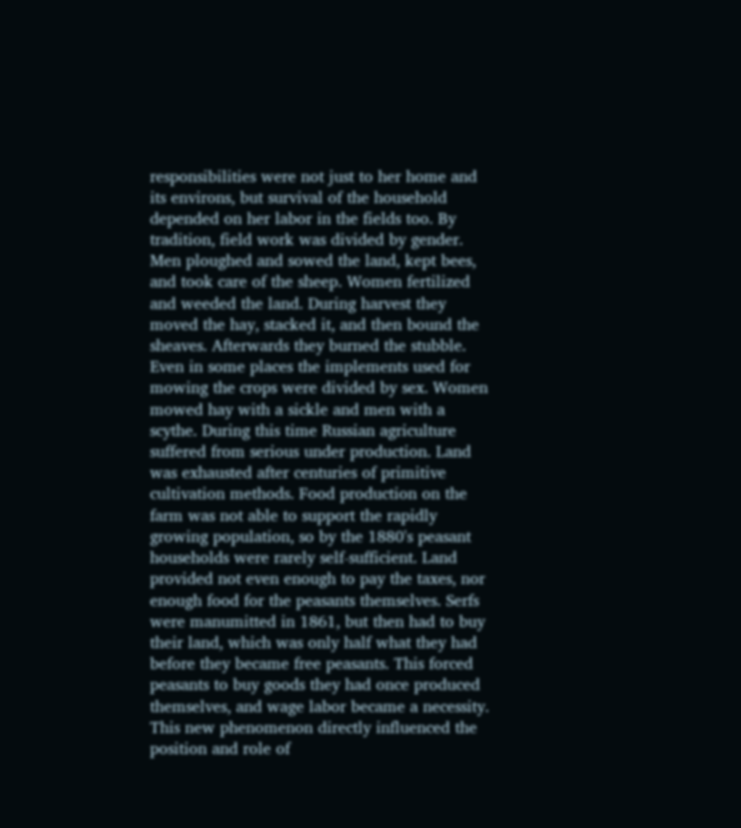responsibilities were not just to her home and its environs, but survival of the household depended on her labor in the fields too. By tradition, field work was divided by gender. Men ploughed and sowed the land, kept bees, and took care of the sheep. Women fertilized and weeded the land. During harvest they moved the hay, stacked it, and then bound the sheaves. Afterwards they burned the stubble. Even in some places the implements used for mowing the crops were divided by sex. Women mowed hay with a sickle and men with a scythe. During this time Russian agriculture suffered from serious under production. Land was exhausted after centuries of primitive cultivation methods. Food production on the farm was not able to support the rapidly growing population, so by the 1880's peasant households were rarely self-sufficient. Land provided not even enough to pay the taxes, nor enough food for the peasants themselves. Serfs were manumitted in 1861, but then had to buy their land, which was only half what they had before they became free peasants. This forced peasants to buy goods they had once produced themselves, and wage labor became a necessity. This new phenomenon directly influenced the position and role of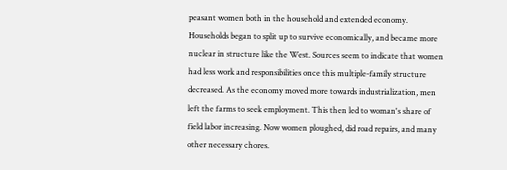peasant women both in the household and extended economy. Households began to split up to survive economically, and became more nuclear in structure like the West. Sources seem to indicate that women had less work and responsibilities once this multiple-family structure decreased. As the economy moved more towards industrialization, men left the farms to seek employment. This then led to woman's share of field labor increasing. Now women ploughed, did road repairs, and many other necessary chores.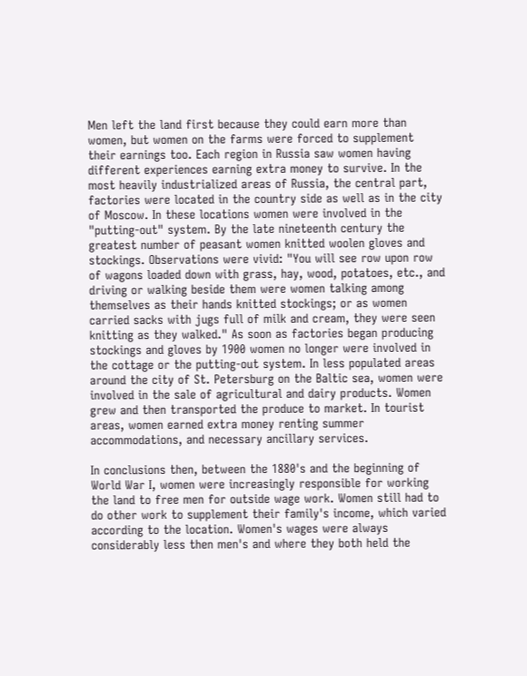Men left the land first because they could earn more than women, but women on the farms were forced to supplement their earnings too. Each region in Russia saw women having different experiences earning extra money to survive. In the most heavily industrialized areas of Russia, the central part, factories were located in the country side as well as in the city of Moscow. In these locations women were involved in the "putting-out" system. By the late nineteenth century the greatest number of peasant women knitted woolen gloves and stockings. Observations were vivid: "You will see row upon row of wagons loaded down with grass, hay, wood, potatoes, etc., and driving or walking beside them were women talking among themselves as their hands knitted stockings; or as women carried sacks with jugs full of milk and cream, they were seen knitting as they walked." As soon as factories began producing stockings and gloves by 1900 women no longer were involved in the cottage or the putting-out system. In less populated areas around the city of St. Petersburg on the Baltic sea, women were involved in the sale of agricultural and dairy products. Women grew and then transported the produce to market. In tourist areas, women earned extra money renting summer accommodations, and necessary ancillary services.

In conclusions then, between the 1880's and the beginning of World War I, women were increasingly responsible for working the land to free men for outside wage work. Women still had to do other work to supplement their family's income, which varied according to the location. Women's wages were always considerably less then men's and where they both held the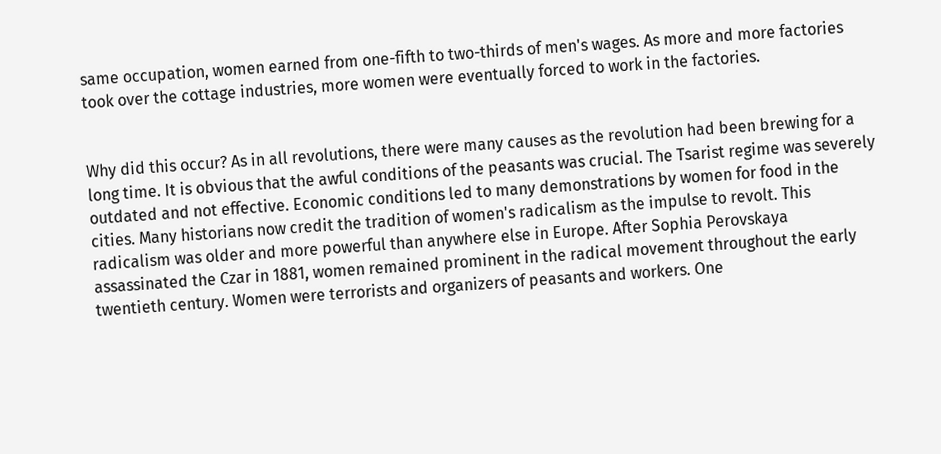same occupation, women earned from one-fifth to two-thirds of men's wages. As more and more factories took over the cottage industries, more women were eventually forced to work in the factories.


Why did this occur? As in all revolutions, there were many causes as the revolution had been brewing for a long time. It is obvious that the awful conditions of the peasants was crucial. The Tsarist regime was severely outdated and not effective. Economic conditions led to many demonstrations by women for food in the cities. Many historians now credit the tradition of women's radicalism as the impulse to revolt. This radicalism was older and more powerful than anywhere else in Europe. After Sophia Perovskaya assassinated the Czar in 1881, women remained prominent in the radical movement throughout the early twentieth century. Women were terrorists and organizers of peasants and workers. One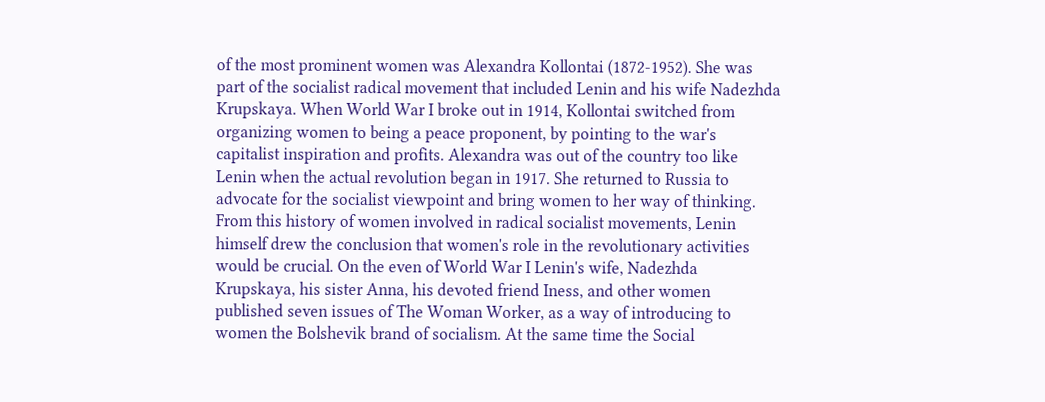of the most prominent women was Alexandra Kollontai (1872-1952). She was part of the socialist radical movement that included Lenin and his wife Nadezhda Krupskaya. When World War I broke out in 1914, Kollontai switched from organizing women to being a peace proponent, by pointing to the war's capitalist inspiration and profits. Alexandra was out of the country too like Lenin when the actual revolution began in 1917. She returned to Russia to advocate for the socialist viewpoint and bring women to her way of thinking. From this history of women involved in radical socialist movements, Lenin himself drew the conclusion that women's role in the revolutionary activities would be crucial. On the even of World War I Lenin's wife, Nadezhda Krupskaya, his sister Anna, his devoted friend Iness, and other women published seven issues of The Woman Worker, as a way of introducing to women the Bolshevik brand of socialism. At the same time the Social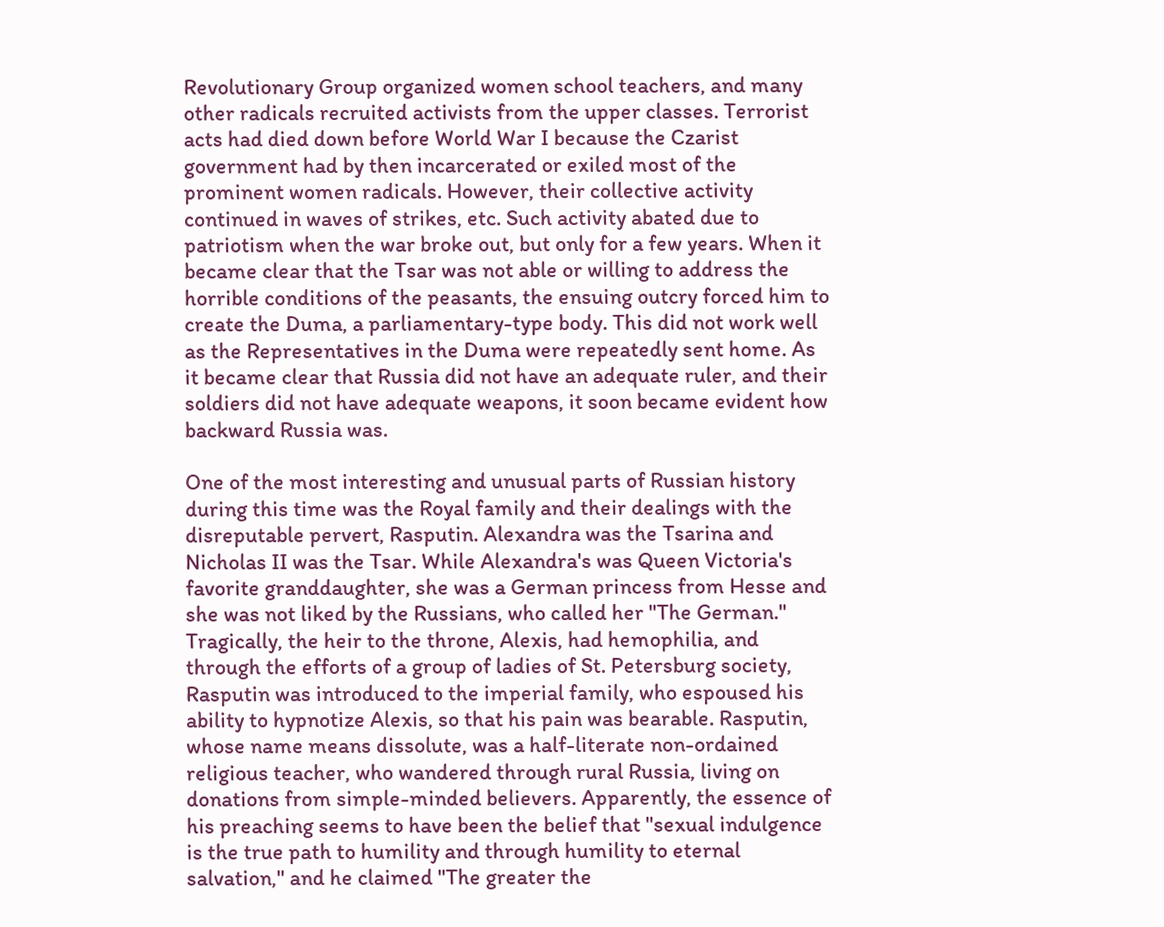Revolutionary Group organized women school teachers, and many other radicals recruited activists from the upper classes. Terrorist acts had died down before World War I because the Czarist government had by then incarcerated or exiled most of the prominent women radicals. However, their collective activity continued in waves of strikes, etc. Such activity abated due to patriotism when the war broke out, but only for a few years. When it became clear that the Tsar was not able or willing to address the horrible conditions of the peasants, the ensuing outcry forced him to create the Duma, a parliamentary-type body. This did not work well as the Representatives in the Duma were repeatedly sent home. As it became clear that Russia did not have an adequate ruler, and their soldiers did not have adequate weapons, it soon became evident how backward Russia was.

One of the most interesting and unusual parts of Russian history during this time was the Royal family and their dealings with the disreputable pervert, Rasputin. Alexandra was the Tsarina and Nicholas II was the Tsar. While Alexandra's was Queen Victoria's favorite granddaughter, she was a German princess from Hesse and she was not liked by the Russians, who called her "The German." Tragically, the heir to the throne, Alexis, had hemophilia, and through the efforts of a group of ladies of St. Petersburg society, Rasputin was introduced to the imperial family, who espoused his ability to hypnotize Alexis, so that his pain was bearable. Rasputin, whose name means dissolute, was a half-literate non-ordained religious teacher, who wandered through rural Russia, living on donations from simple-minded believers. Apparently, the essence of his preaching seems to have been the belief that "sexual indulgence is the true path to humility and through humility to eternal salvation," and he claimed "The greater the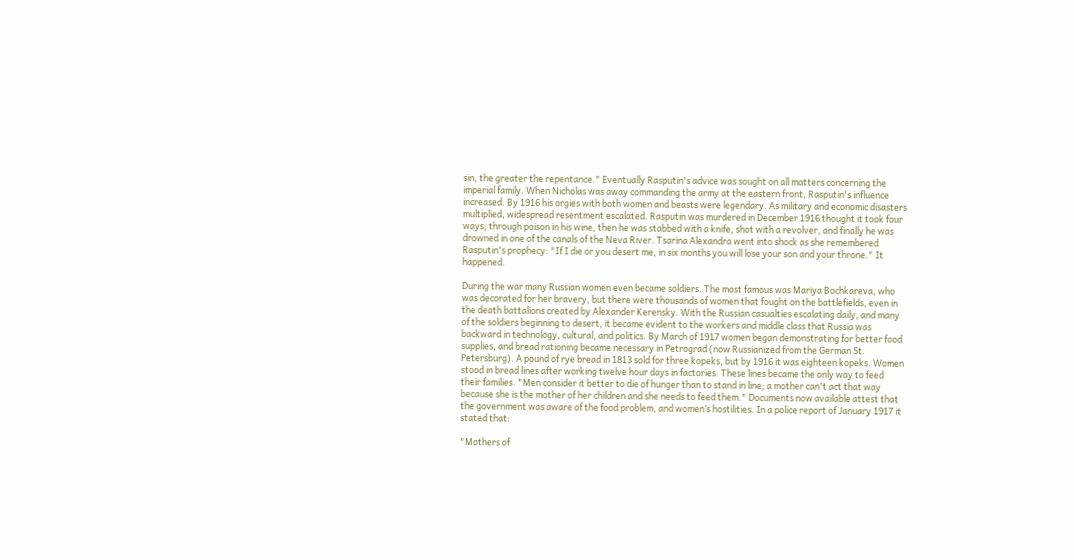sin, the greater the repentance." Eventually Rasputin's advice was sought on all matters concerning the imperial family. When Nicholas was away commanding the army at the eastern front, Rasputin's influence increased. By 1916 his orgies with both women and beasts were legendary. As military and economic disasters multiplied, widespread resentment escalated. Rasputin was murdered in December 1916 thought it took four ways; through poison in his wine, then he was stabbed with a knife, shot with a revolver, and finally he was drowned in one of the canals of the Neva River. Tsarina Alexandra went into shock as she remembered Rasputin's prophecy: "If I die or you desert me, in six months you will lose your son and your throne." It happened.

During the war many Russian women even became soldiers. The most famous was Mariya Bochkareva, who was decorated for her bravery, but there were thousands of women that fought on the battlefields, even in the death battalions created by Alexander Kerensky. With the Russian casualties escalating daily, and many of the soldiers beginning to desert, it became evident to the workers and middle class that Russia was backward in technology, cultural, and politics. By March of 1917 women began demonstrating for better food supplies, and bread rationing became necessary in Petrograd (now Russianized from the German St. Petersburg). A pound of rye bread in 1813 sold for three kopeks, but by 1916 it was eighteen kopeks. Women stood in bread lines after working twelve hour days in factories. These lines became the only way to feed their families. "Men consider it better to die of hunger than to stand in line; a mother can't act that way because she is the mother of her children and she needs to feed them." Documents now available attest that the government was aware of the food problem, and women’s hostilities. In a police report of January 1917 it stated that:

"Mothers of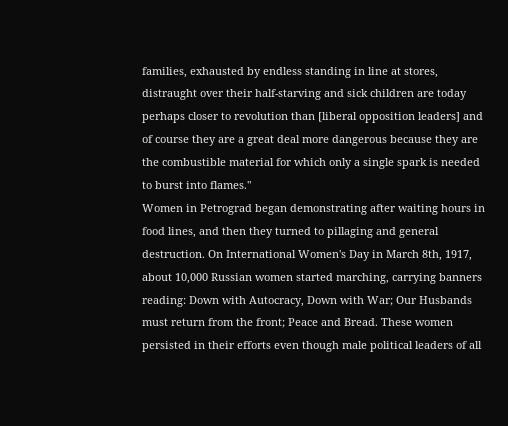families, exhausted by endless standing in line at stores, distraught over their half-starving and sick children are today perhaps closer to revolution than [liberal opposition leaders] and of course they are a great deal more dangerous because they are the combustible material for which only a single spark is needed to burst into flames."
Women in Petrograd began demonstrating after waiting hours in food lines, and then they turned to pillaging and general destruction. On International Women's Day in March 8th, 1917, about 10,000 Russian women started marching, carrying banners reading: Down with Autocracy, Down with War; Our Husbands must return from the front; Peace and Bread. These women persisted in their efforts even though male political leaders of all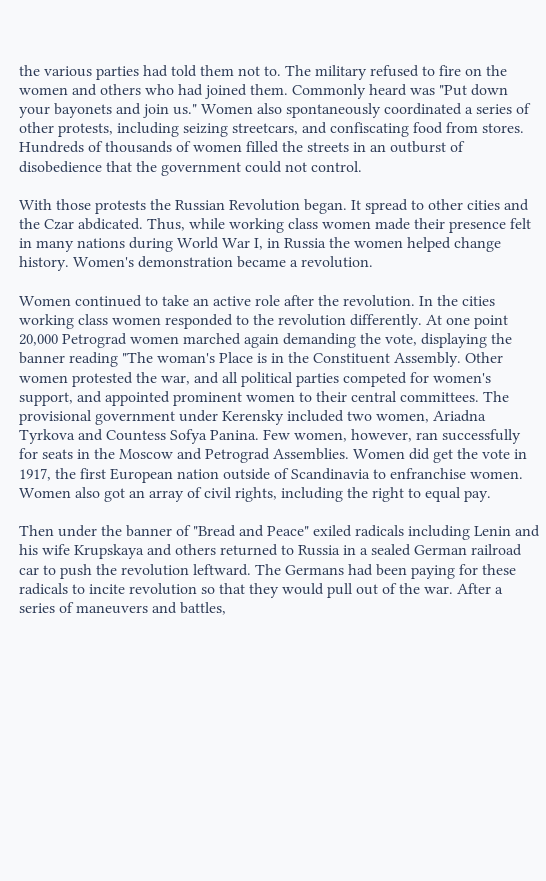the various parties had told them not to. The military refused to fire on the women and others who had joined them. Commonly heard was "Put down your bayonets and join us." Women also spontaneously coordinated a series of other protests, including seizing streetcars, and confiscating food from stores. Hundreds of thousands of women filled the streets in an outburst of disobedience that the government could not control.

With those protests the Russian Revolution began. It spread to other cities and the Czar abdicated. Thus, while working class women made their presence felt in many nations during World War I, in Russia the women helped change history. Women's demonstration became a revolution.

Women continued to take an active role after the revolution. In the cities working class women responded to the revolution differently. At one point 20,000 Petrograd women marched again demanding the vote, displaying the banner reading "The woman's Place is in the Constituent Assembly. Other women protested the war, and all political parties competed for women's support, and appointed prominent women to their central committees. The provisional government under Kerensky included two women, Ariadna Tyrkova and Countess Sofya Panina. Few women, however, ran successfully for seats in the Moscow and Petrograd Assemblies. Women did get the vote in 1917, the first European nation outside of Scandinavia to enfranchise women. Women also got an array of civil rights, including the right to equal pay.

Then under the banner of "Bread and Peace" exiled radicals including Lenin and his wife Krupskaya and others returned to Russia in a sealed German railroad car to push the revolution leftward. The Germans had been paying for these radicals to incite revolution so that they would pull out of the war. After a series of maneuvers and battles,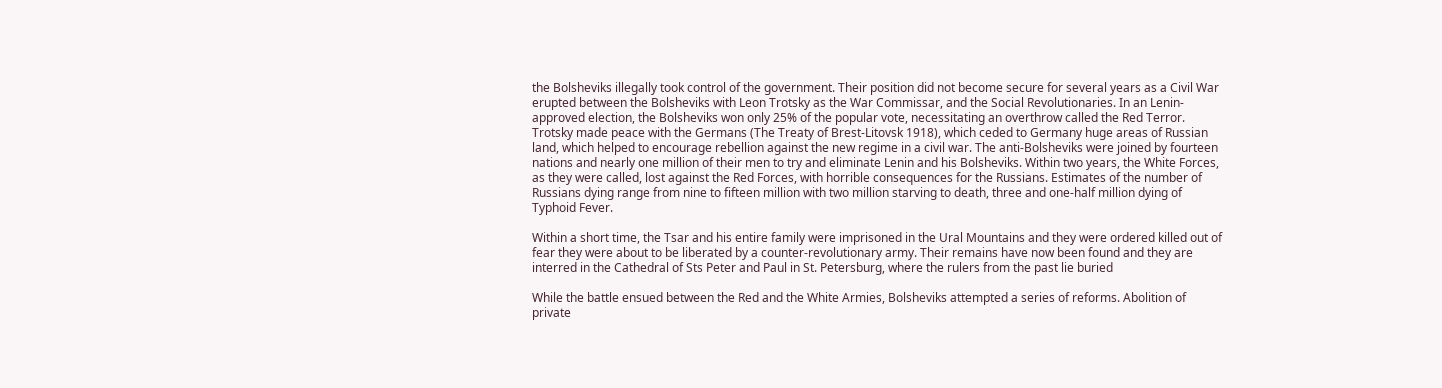the Bolsheviks illegally took control of the government. Their position did not become secure for several years as a Civil War erupted between the Bolsheviks with Leon Trotsky as the War Commissar, and the Social Revolutionaries. In an Lenin-approved election, the Bolsheviks won only 25% of the popular vote, necessitating an overthrow called the Red Terror. Trotsky made peace with the Germans (The Treaty of Brest-Litovsk 1918), which ceded to Germany huge areas of Russian land, which helped to encourage rebellion against the new regime in a civil war. The anti-Bolsheviks were joined by fourteen nations and nearly one million of their men to try and eliminate Lenin and his Bolsheviks. Within two years, the White Forces, as they were called, lost against the Red Forces, with horrible consequences for the Russians. Estimates of the number of Russians dying range from nine to fifteen million with two million starving to death, three and one-half million dying of Typhoid Fever.

Within a short time, the Tsar and his entire family were imprisoned in the Ural Mountains and they were ordered killed out of fear they were about to be liberated by a counter-revolutionary army. Their remains have now been found and they are interred in the Cathedral of Sts Peter and Paul in St. Petersburg, where the rulers from the past lie buried

While the battle ensued between the Red and the White Armies, Bolsheviks attempted a series of reforms. Abolition of private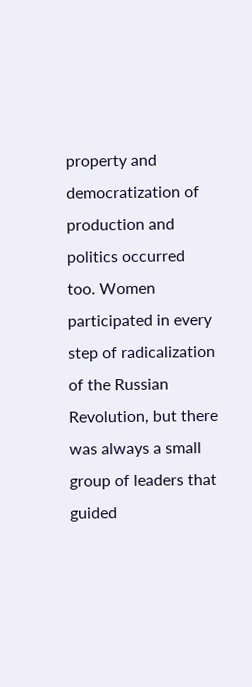property and democratization of production and politics occurred too. Women participated in every step of radicalization of the Russian Revolution, but there was always a small group of leaders that guided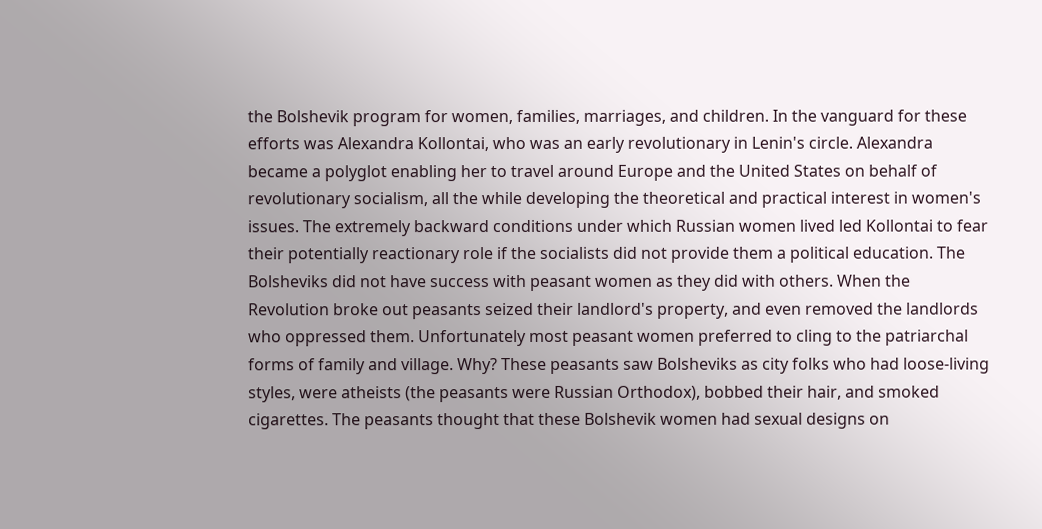the Bolshevik program for women, families, marriages, and children. In the vanguard for these efforts was Alexandra Kollontai, who was an early revolutionary in Lenin's circle. Alexandra became a polyglot enabling her to travel around Europe and the United States on behalf of revolutionary socialism, all the while developing the theoretical and practical interest in women's issues. The extremely backward conditions under which Russian women lived led Kollontai to fear their potentially reactionary role if the socialists did not provide them a political education. The Bolsheviks did not have success with peasant women as they did with others. When the Revolution broke out peasants seized their landlord's property, and even removed the landlords who oppressed them. Unfortunately most peasant women preferred to cling to the patriarchal forms of family and village. Why? These peasants saw Bolsheviks as city folks who had loose-living styles, were atheists (the peasants were Russian Orthodox), bobbed their hair, and smoked cigarettes. The peasants thought that these Bolshevik women had sexual designs on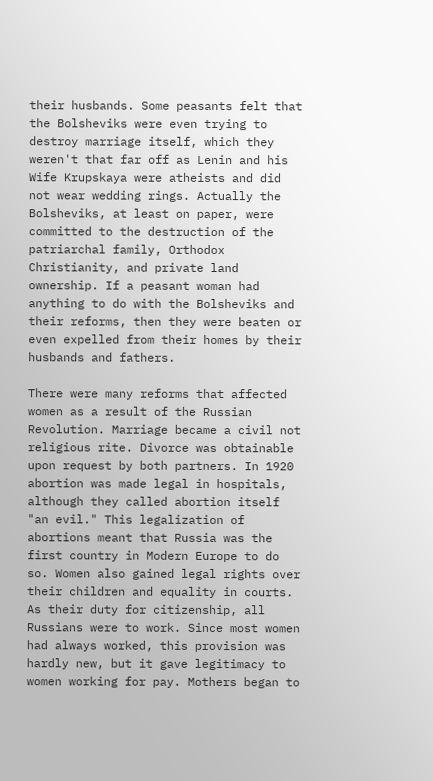their husbands. Some peasants felt that the Bolsheviks were even trying to destroy marriage itself, which they weren't that far off as Lenin and his Wife Krupskaya were atheists and did not wear wedding rings. Actually the Bolsheviks, at least on paper, were committed to the destruction of the patriarchal family, Orthodox Christianity, and private land ownership. If a peasant woman had anything to do with the Bolsheviks and their reforms, then they were beaten or even expelled from their homes by their husbands and fathers.

There were many reforms that affected women as a result of the Russian Revolution. Marriage became a civil not religious rite. Divorce was obtainable upon request by both partners. In 1920 abortion was made legal in hospitals, although they called abortion itself "an evil." This legalization of abortions meant that Russia was the first country in Modern Europe to do so. Women also gained legal rights over their children and equality in courts. As their duty for citizenship, all Russians were to work. Since most women had always worked, this provision was hardly new, but it gave legitimacy to women working for pay. Mothers began to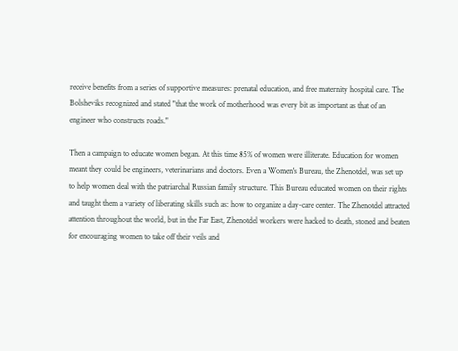receive benefits from a series of supportive measures: prenatal education, and free maternity hospital care. The Bolsheviks recognized and stated "that the work of motherhood was every bit as important as that of an engineer who constructs roads."

Then a campaign to educate women began. At this time 85% of women were illiterate. Education for women meant they could be engineers, veterinarians and doctors. Even a Women's Bureau, the Zhenotdel, was set up to help women deal with the patriarchal Russian family structure. This Bureau educated women on their rights and taught them a variety of liberating skills such as: how to organize a day-care center. The Zhenotdel attracted attention throughout the world, but in the Far East, Zhenotdel workers were hacked to death, stoned and beaten for encouraging women to take off their veils and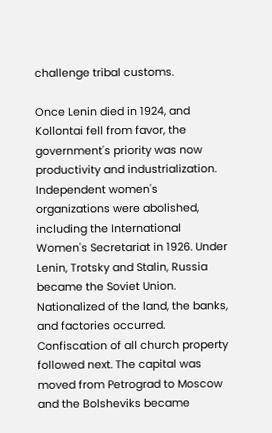challenge tribal customs.

Once Lenin died in 1924, and Kollontai fell from favor, the government's priority was now productivity and industrialization. Independent women's organizations were abolished, including the International Women's Secretariat in 1926. Under Lenin, Trotsky and Stalin, Russia became the Soviet Union. Nationalized of the land, the banks, and factories occurred. Confiscation of all church property followed next. The capital was moved from Petrograd to Moscow and the Bolsheviks became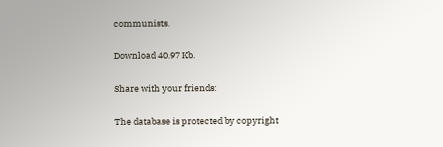communists.

Download 40.97 Kb.

Share with your friends:

The database is protected by copyright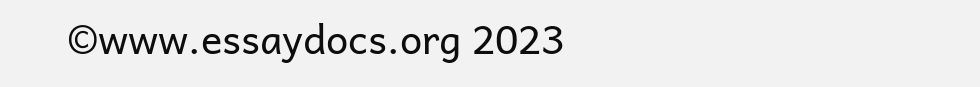©www.essaydocs.org 2023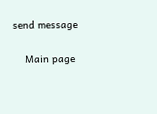send message

    Main page